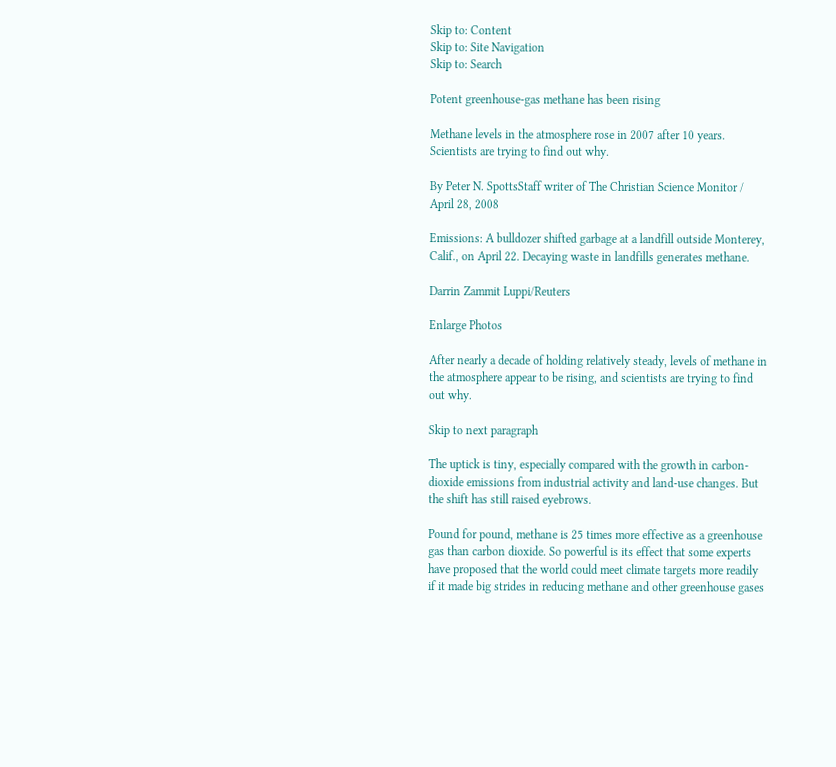Skip to: Content
Skip to: Site Navigation
Skip to: Search

Potent greenhouse-gas methane has been rising

Methane levels in the atmosphere rose in 2007 after 10 years. Scientists are trying to find out why.

By Peter N. SpottsStaff writer of The Christian Science Monitor / April 28, 2008

Emissions: A bulldozer shifted garbage at a landfill outside Monterey, Calif., on April 22. Decaying waste in landfills generates methane.

Darrin Zammit Luppi/Reuters

Enlarge Photos

After nearly a decade of holding relatively steady, levels of methane in the atmosphere appear to be rising, and scientists are trying to find out why.

Skip to next paragraph

The uptick is tiny, especially compared with the growth in carbon-dioxide emissions from industrial activity and land-use changes. But the shift has still raised eyebrows.

Pound for pound, methane is 25 times more effective as a greenhouse gas than carbon dioxide. So powerful is its effect that some experts have proposed that the world could meet climate targets more readily if it made big strides in reducing methane and other greenhouse gases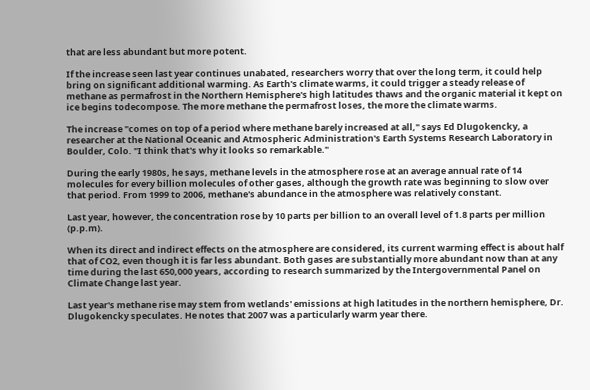that are less abundant but more potent.

If the increase seen last year continues unabated, researchers worry that over the long term, it could help bring on significant additional warming. As Earth's climate warms, it could trigger a steady release of methane as permafrost in the Northern Hemisphere's high latitudes thaws and the organic material it kept on ice begins todecompose. The more methane the permafrost loses, the more the climate warms.

The increase "comes on top of a period where methane barely increased at all," says Ed Dlugokencky, a researcher at the National Oceanic and Atmospheric Administration's Earth Systems Research Laboratory in Boulder, Colo. "I think that's why it looks so remarkable."

During the early 1980s, he says, methane levels in the atmosphere rose at an average annual rate of 14 molecules for every billion molecules of other gases, although the growth rate was beginning to slow over that period. From 1999 to 2006, methane's abundance in the atmosphere was relatively constant.

Last year, however, the concentration rose by 10 parts per billion to an overall level of 1.8 parts per million (p.p.m).

When its direct and indirect effects on the atmosphere are considered, its current warming effect is about half that of CO2, even though it is far less abundant. Both gases are substantially more abundant now than at any time during the last 650,000 years, according to research summarized by the Intergovernmental Panel on Climate Change last year.

Last year's methane rise may stem from wetlands' emissions at high latitudes in the northern hemisphere, Dr. Dlugokencky speculates. He notes that 2007 was a particularly warm year there.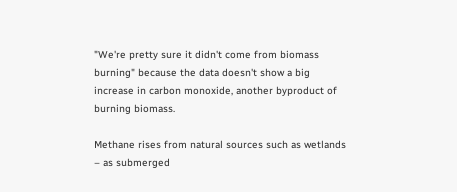"We're pretty sure it didn't come from biomass burning" because the data doesn't show a big increase in carbon monoxide, another byproduct of burning biomass.

Methane rises from natural sources such as wetlands – as submerged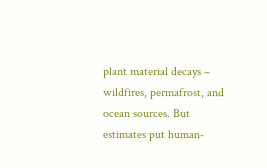plant material decays – wildfires, permafrost, and ocean sources. But estimates put human-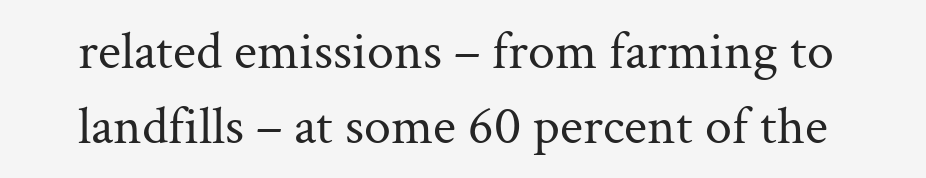related emissions – from farming to landfills – at some 60 percent of the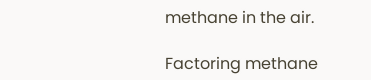methane in the air.

Factoring methane